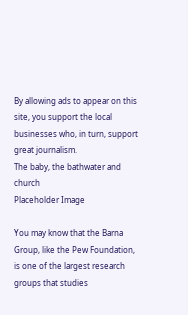By allowing ads to appear on this site, you support the local businesses who, in turn, support great journalism.
The baby, the bathwater and church
Placeholder Image

You may know that the Barna Group, like the Pew Foundation, is one of the largest research groups that studies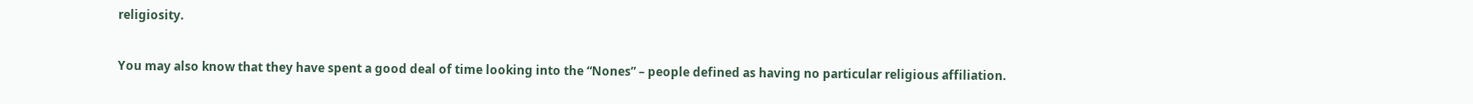religiosity.

You may also know that they have spent a good deal of time looking into the “Nones” – people defined as having no particular religious affiliation.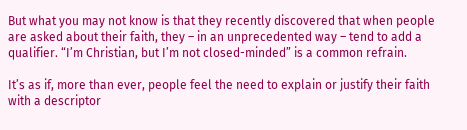But what you may not know is that they recently discovered that when people are asked about their faith, they – in an unprecedented way – tend to add a qualifier. “I’m Christian, but I’m not closed-minded” is a common refrain.

It’s as if, more than ever, people feel the need to explain or justify their faith with a descriptor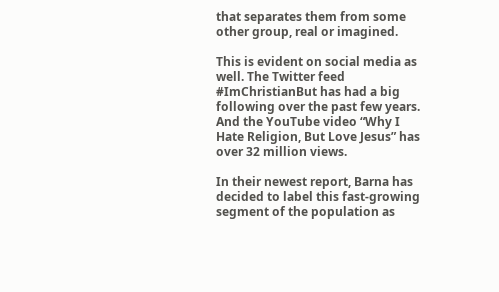that separates them from some other group, real or imagined.

This is evident on social media as well. The Twitter feed #ImChristianBut has had a big following over the past few years. And the YouTube video “Why I Hate Religion, But Love Jesus” has over 32 million views.

In their newest report, Barna has decided to label this fast-growing segment of the population as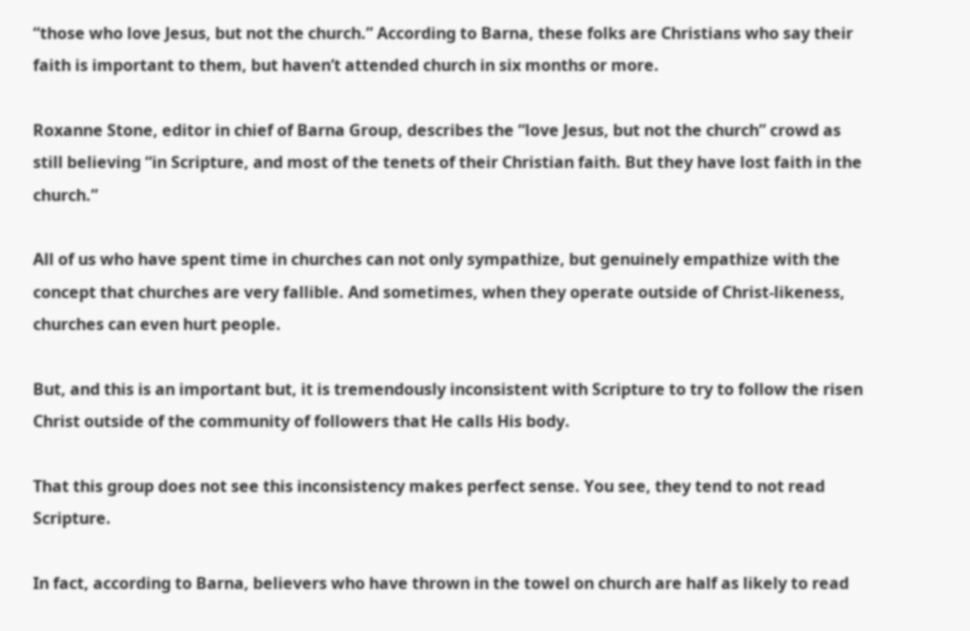“those who love Jesus, but not the church.” According to Barna, these folks are Christians who say their faith is important to them, but haven’t attended church in six months or more.

Roxanne Stone, editor in chief of Barna Group, describes the “love Jesus, but not the church” crowd as still believing “in Scripture, and most of the tenets of their Christian faith. But they have lost faith in the church.”

All of us who have spent time in churches can not only sympathize, but genuinely empathize with the concept that churches are very fallible. And sometimes, when they operate outside of Christ-likeness, churches can even hurt people.

But, and this is an important but, it is tremendously inconsistent with Scripture to try to follow the risen Christ outside of the community of followers that He calls His body.

That this group does not see this inconsistency makes perfect sense. You see, they tend to not read Scripture.

In fact, according to Barna, believers who have thrown in the towel on church are half as likely to read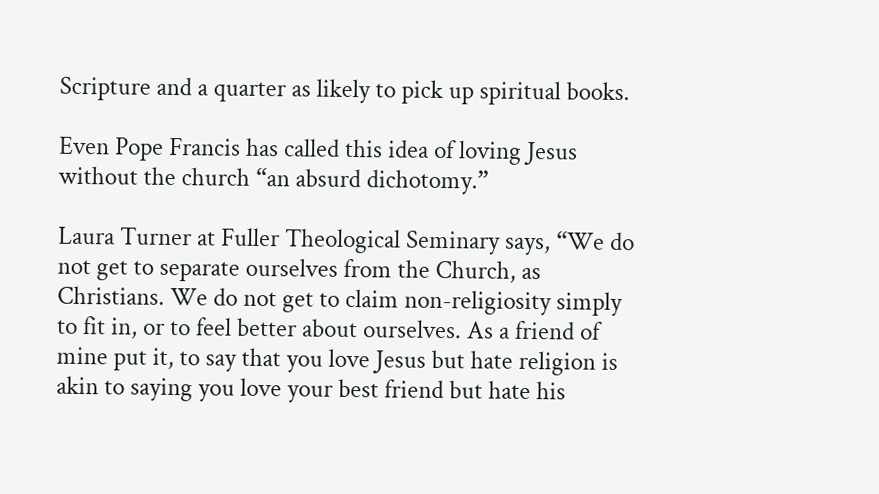Scripture and a quarter as likely to pick up spiritual books.

Even Pope Francis has called this idea of loving Jesus without the church “an absurd dichotomy.”

Laura Turner at Fuller Theological Seminary says, “We do not get to separate ourselves from the Church, as Christians. We do not get to claim non-religiosity simply to fit in, or to feel better about ourselves. As a friend of mine put it, to say that you love Jesus but hate religion is akin to saying you love your best friend but hate his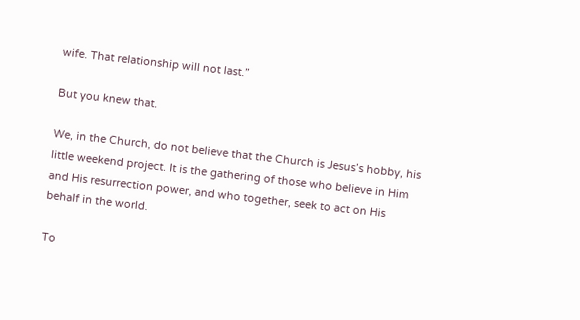wife. That relationship will not last.”

But you knew that.

We, in the Church, do not believe that the Church is Jesus’s hobby, his little weekend project. It is the gathering of those who believe in Him and His resurrection power, and who together, seek to act on His behalf in the world.

To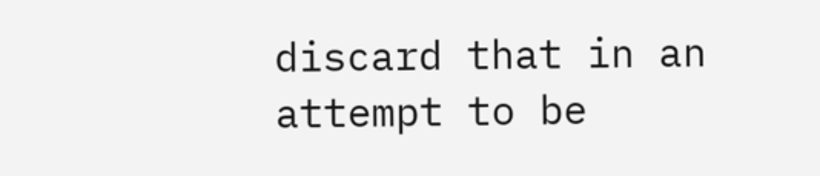discard that in an attempt to be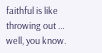faithful is like throwing out … well, you know.